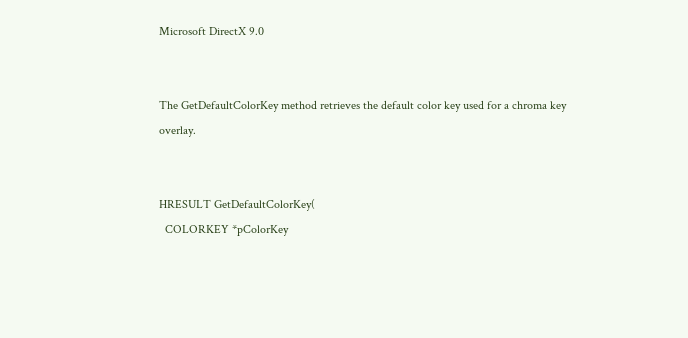Microsoft DirectX 9.0


The GetDefaultColorKey method retrieves the default color key used for a chroma key overlay.


HRESULT GetDefaultColorKey(
  COLORKEY *pColorKey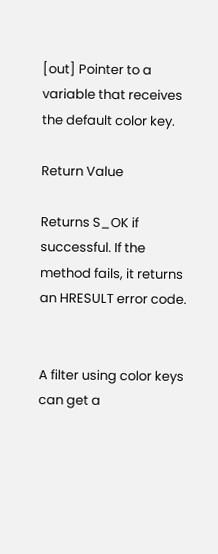[out] Pointer to a variable that receives the default color key.

Return Value

Returns S_OK if successful. If the method fails, it returns an HRESULT error code.


A filter using color keys can get a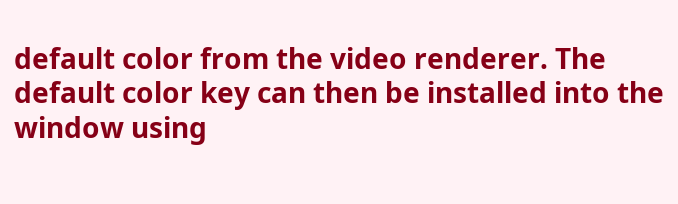default color from the video renderer. The default color key can then be installed into the window using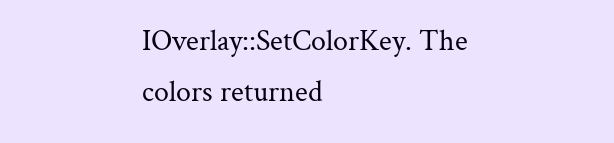IOverlay::SetColorKey. The colors returned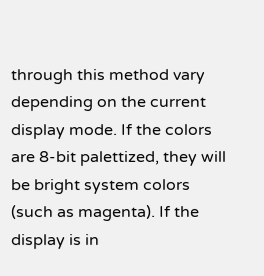through this method vary depending on the current display mode. If the colors are 8-bit palettized, they will be bright system colors (such as magenta). If the display is in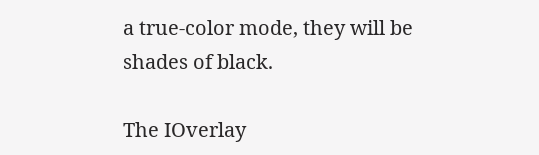a true-color mode, they will be shades of black.

The IOverlay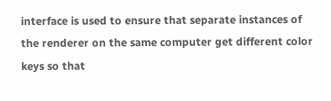interface is used to ensure that separate instances of the renderer on the same computer get different color keys so that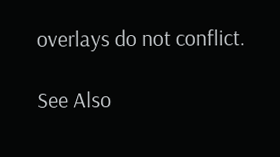overlays do not conflict.

See Also